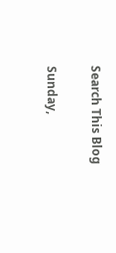Search This Blog

Sunday,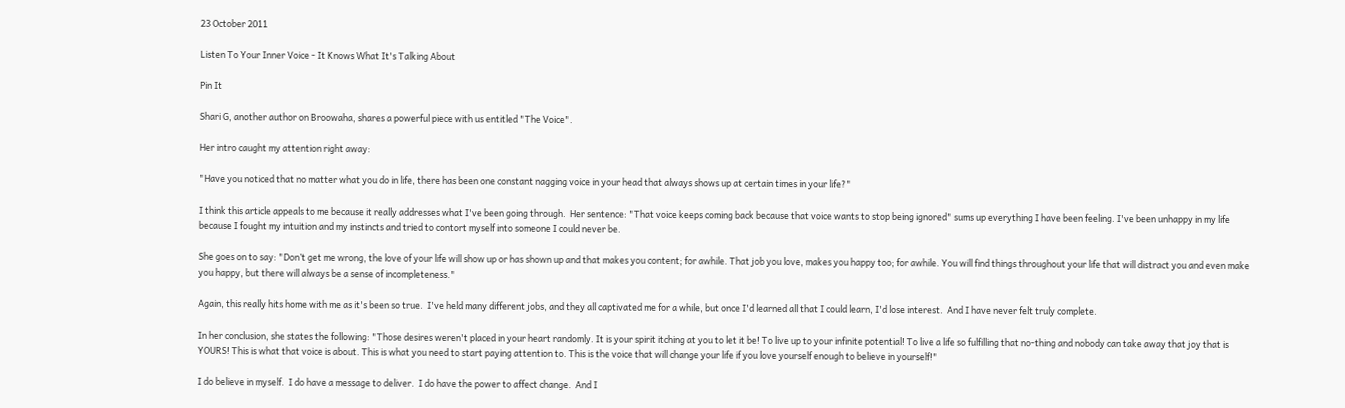23 October 2011

Listen To Your Inner Voice - It Knows What It's Talking About

Pin It

Shari G, another author on Broowaha, shares a powerful piece with us entitled "The Voice".

Her intro caught my attention right away:

"Have you noticed that no matter what you do in life, there has been one constant nagging voice in your head that always shows up at certain times in your life?"

I think this article appeals to me because it really addresses what I've been going through.  Her sentence: "That voice keeps coming back because that voice wants to stop being ignored" sums up everything I have been feeling. I've been unhappy in my life because I fought my intuition and my instincts and tried to contort myself into someone I could never be.

She goes on to say: "Don’t get me wrong, the love of your life will show up or has shown up and that makes you content; for awhile. That job you love, makes you happy too; for awhile. You will find things throughout your life that will distract you and even make you happy, but there will always be a sense of incompleteness."

Again, this really hits home with me as it's been so true.  I've held many different jobs, and they all captivated me for a while, but once I'd learned all that I could learn, I'd lose interest.  And I have never felt truly complete.

In her conclusion, she states the following: "Those desires weren't placed in your heart randomly. It is your spirit itching at you to let it be! To live up to your infinite potential! To live a life so fulfilling that no-thing and nobody can take away that joy that is YOURS! This is what that voice is about. This is what you need to start paying attention to. This is the voice that will change your life if you love yourself enough to believe in yourself!"

I do believe in myself.  I do have a message to deliver.  I do have the power to affect change.  And I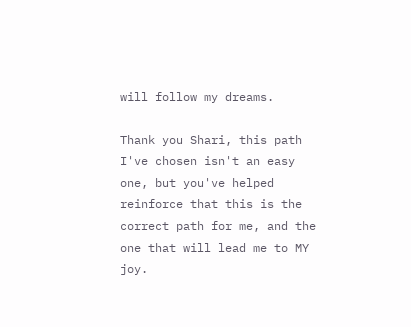will follow my dreams.

Thank you Shari, this path I've chosen isn't an easy one, but you've helped reinforce that this is the correct path for me, and the one that will lead me to MY joy.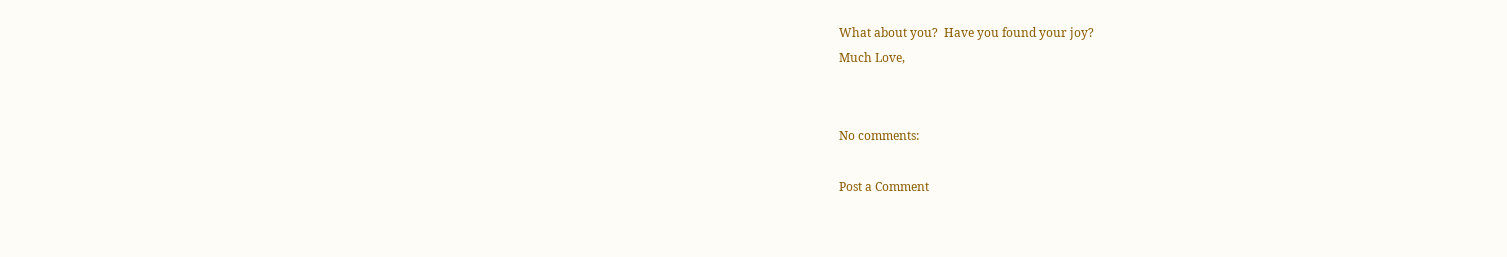What about you?  Have you found your joy?
Much Love,


No comments:

Post a Comment